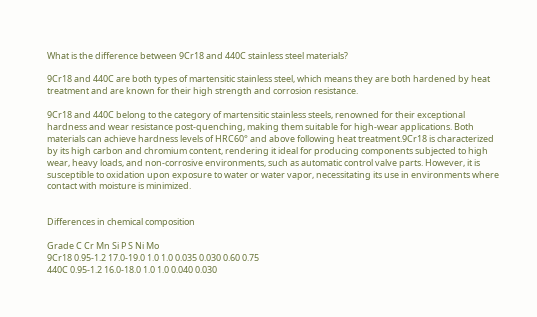What is the difference between 9Cr18 and 440C stainless steel materials?

9Cr18 and 440C are both types of martensitic stainless steel, which means they are both hardened by heat treatment and are known for their high strength and corrosion resistance.

9Cr18 and 440C belong to the category of martensitic stainless steels, renowned for their exceptional hardness and wear resistance post-quenching, making them suitable for high-wear applications. Both materials can achieve hardness levels of HRC60° and above following heat treatment.9Cr18 is characterized by its high carbon and chromium content, rendering it ideal for producing components subjected to high wear, heavy loads, and non-corrosive environments, such as automatic control valve parts. However, it is susceptible to oxidation upon exposure to water or water vapor, necessitating its use in environments where contact with moisture is minimized.


Differences in chemical composition

Grade C Cr Mn Si P S Ni Mo
9Cr18 0.95-1.2 17.0-19.0 1.0 1.0 0.035 0.030 0.60 0.75
440C 0.95-1.2 16.0-18.0 1.0 1.0 0.040 0.030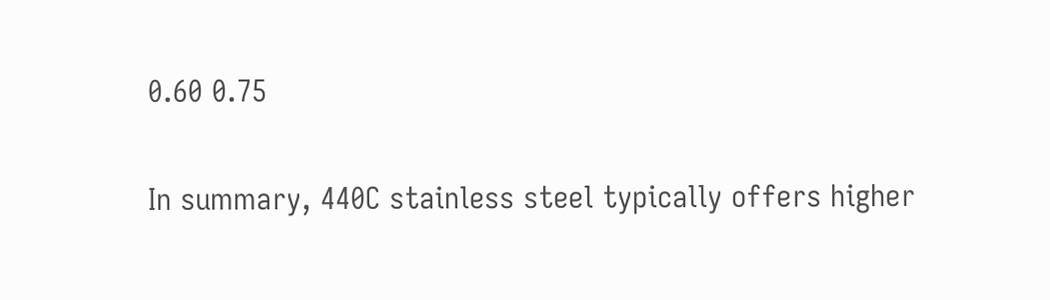0.60 0.75

In summary, 440C stainless steel typically offers higher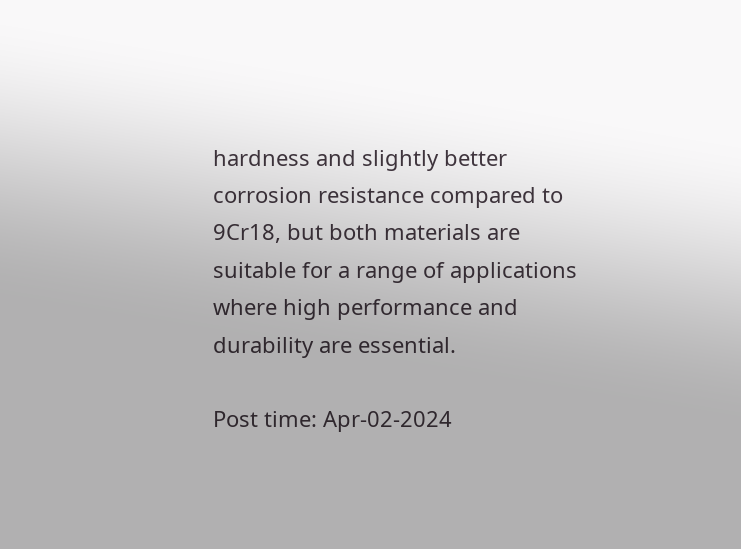hardness and slightly better corrosion resistance compared to 9Cr18, but both materials are suitable for a range of applications where high performance and durability are essential.

Post time: Apr-02-2024